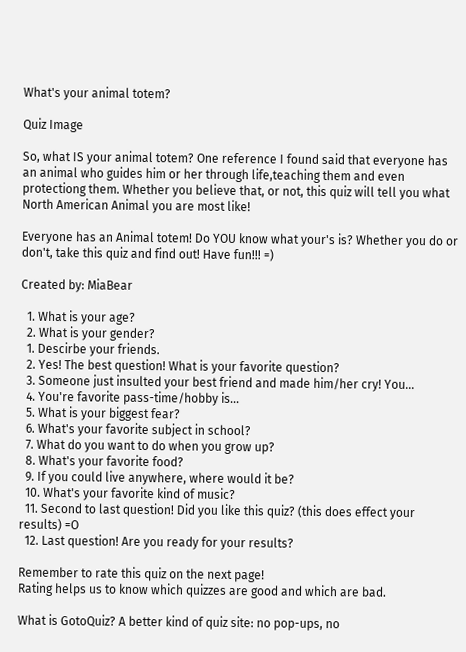What's your animal totem?

Quiz Image

So, what IS your animal totem? One reference I found said that everyone has an animal who guides him or her through life,teaching them and even protectiong them. Whether you believe that, or not, this quiz will tell you what North American Animal you are most like!

Everyone has an Animal totem! Do YOU know what your's is? Whether you do or don't, take this quiz and find out! Have fun!!! =)

Created by: MiaBear

  1. What is your age?
  2. What is your gender?
  1. Descirbe your friends.
  2. Yes! The best question! What is your favorite question?
  3. Someone just insulted your best friend and made him/her cry! You...
  4. You're favorite pass-time/hobby is...
  5. What is your biggest fear?
  6. What's your favorite subject in school?
  7. What do you want to do when you grow up?
  8. What's your favorite food?
  9. If you could live anywhere, where would it be?
  10. What's your favorite kind of music?
  11. Second to last question! Did you like this quiz? (this does effect your results) =O
  12. Last question! Are you ready for your results?

Remember to rate this quiz on the next page!
Rating helps us to know which quizzes are good and which are bad.

What is GotoQuiz? A better kind of quiz site: no pop-ups, no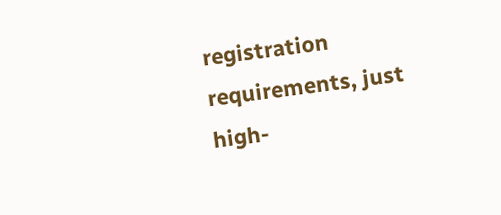registration requirements, just high-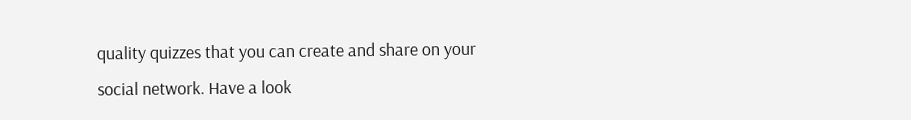quality quizzes that you can create and share on your social network. Have a look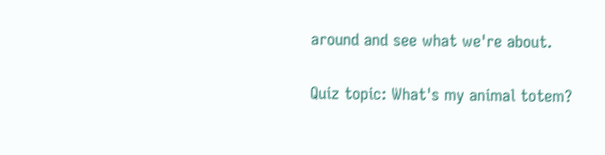around and see what we're about.

Quiz topic: What's my animal totem?